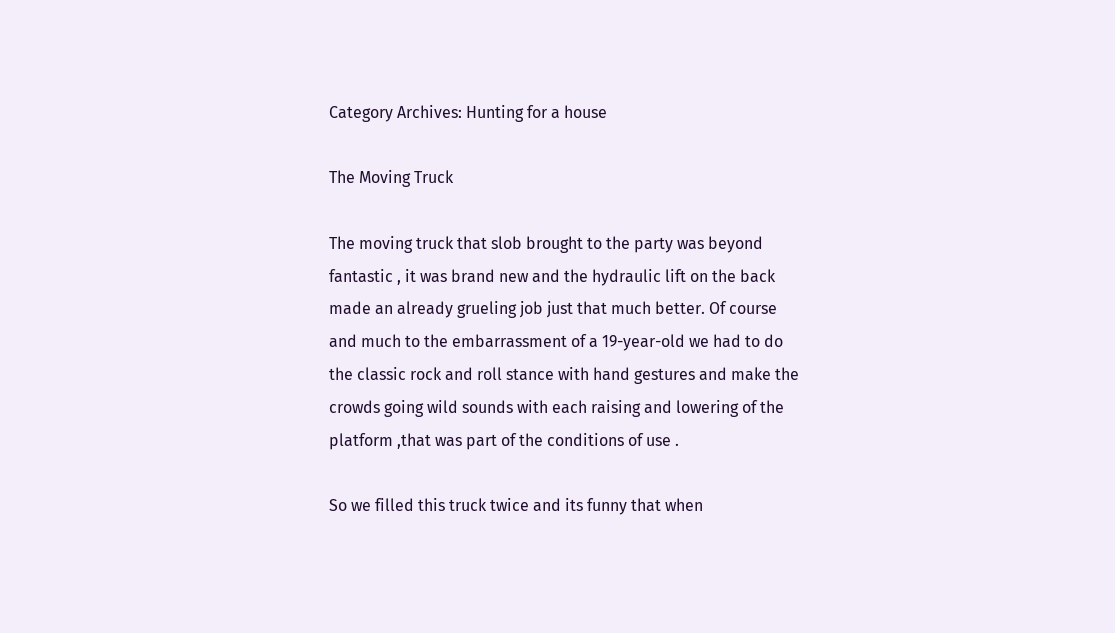Category Archives: Hunting for a house

The Moving Truck

The moving truck that slob brought to the party was beyond fantastic , it was brand new and the hydraulic lift on the back made an already grueling job just that much better. Of course and much to the embarrassment of a 19-year-old we had to do the classic rock and roll stance with hand gestures and make the crowds going wild sounds with each raising and lowering of the platform ,that was part of the conditions of use .

So we filled this truck twice and its funny that when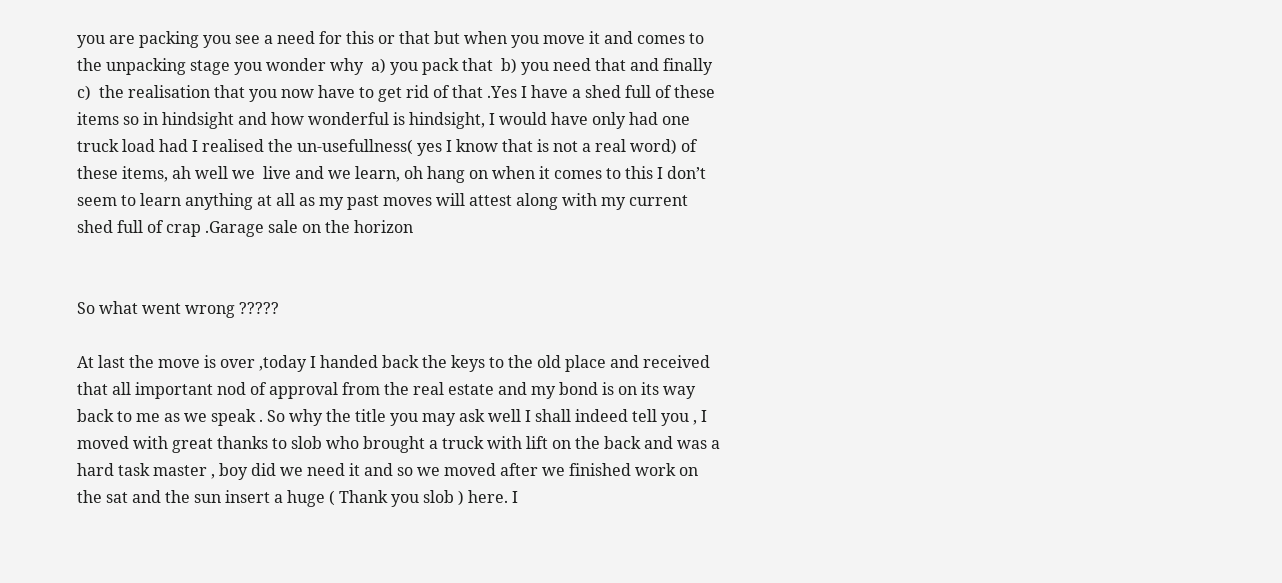you are packing you see a need for this or that but when you move it and comes to the unpacking stage you wonder why  a) you pack that  b) you need that and finally  c)  the realisation that you now have to get rid of that .Yes I have a shed full of these items so in hindsight and how wonderful is hindsight, I would have only had one truck load had I realised the un-usefullness( yes I know that is not a real word) of these items, ah well we  live and we learn, oh hang on when it comes to this I don’t seem to learn anything at all as my past moves will attest along with my current shed full of crap .Garage sale on the horizon


So what went wrong ?????

At last the move is over ,today I handed back the keys to the old place and received that all important nod of approval from the real estate and my bond is on its way back to me as we speak . So why the title you may ask well I shall indeed tell you , I moved with great thanks to slob who brought a truck with lift on the back and was a hard task master , boy did we need it and so we moved after we finished work on the sat and the sun insert a huge ( Thank you slob ) here. I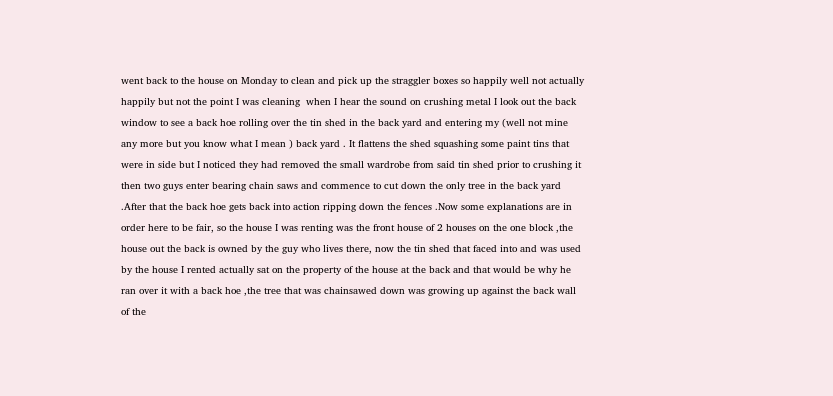went back to the house on Monday to clean and pick up the straggler boxes so happily well not actually happily but not the point I was cleaning  when I hear the sound on crushing metal I look out the back window to see a back hoe rolling over the tin shed in the back yard and entering my (well not mine any more but you know what I mean ) back yard . It flattens the shed squashing some paint tins that were in side but I noticed they had removed the small wardrobe from said tin shed prior to crushing it then two guys enter bearing chain saws and commence to cut down the only tree in the back yard .After that the back hoe gets back into action ripping down the fences .Now some explanations are in order here to be fair, so the house I was renting was the front house of 2 houses on the one block ,the house out the back is owned by the guy who lives there, now the tin shed that faced into and was used by the house I rented actually sat on the property of the house at the back and that would be why he ran over it with a back hoe ,the tree that was chainsawed down was growing up against the back wall of the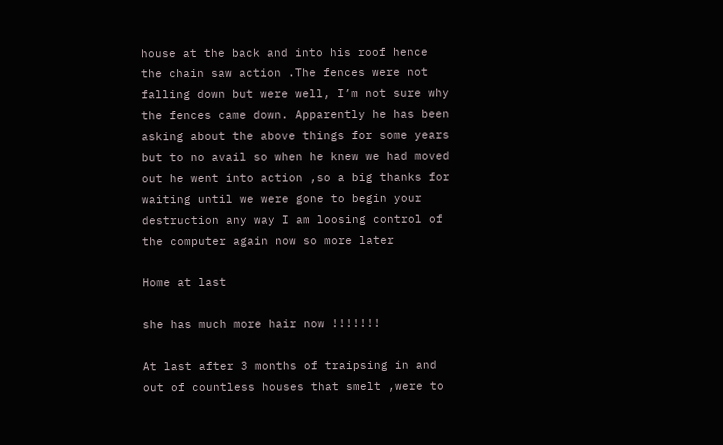house at the back and into his roof hence the chain saw action .The fences were not falling down but were well, I’m not sure why the fences came down. Apparently he has been asking about the above things for some years but to no avail so when he knew we had moved out he went into action ,so a big thanks for waiting until we were gone to begin your destruction any way I am loosing control of the computer again now so more later

Home at last

she has much more hair now !!!!!!!

At last after 3 months of traipsing in and out of countless houses that smelt ,were to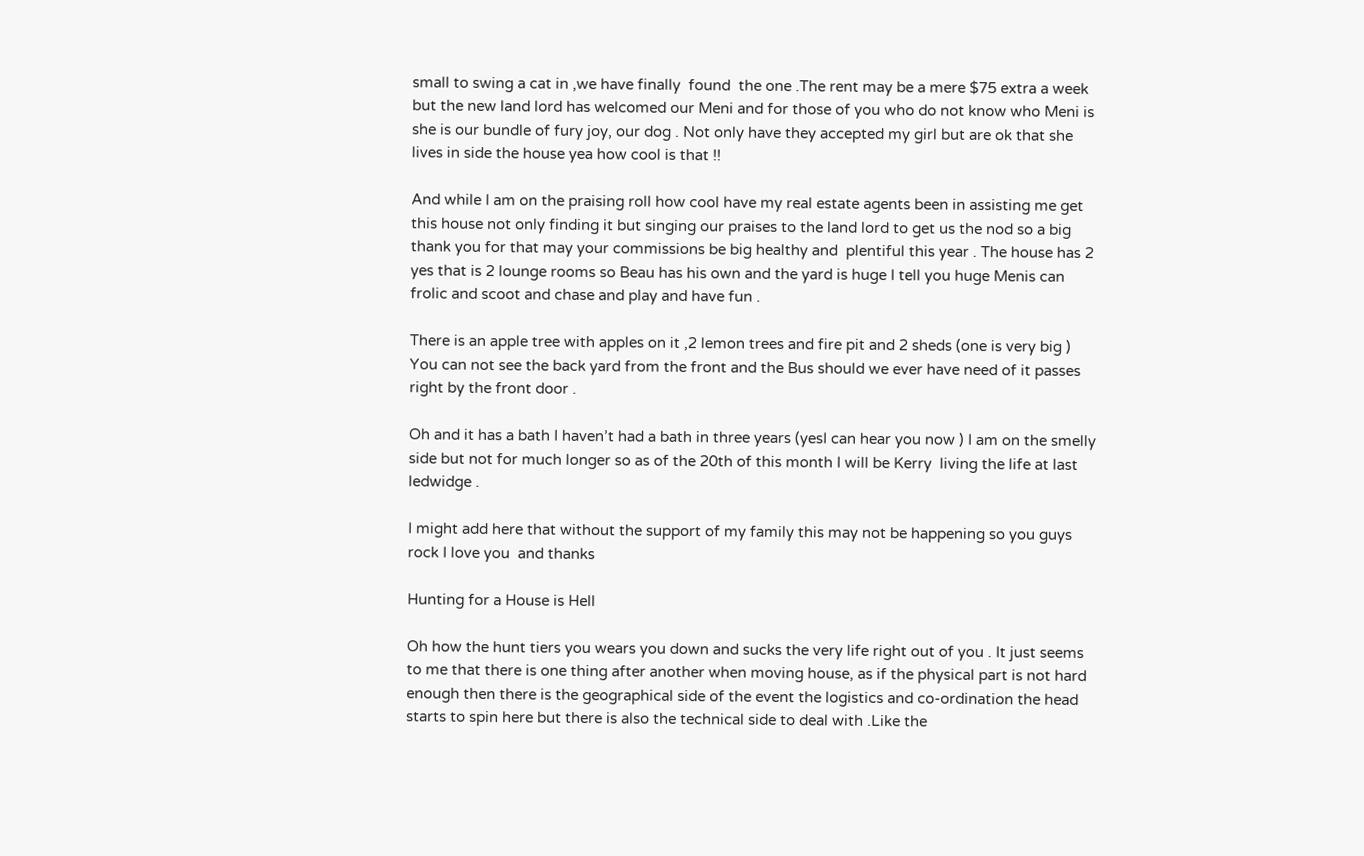small to swing a cat in ,we have finally  found  the one .The rent may be a mere $75 extra a week but the new land lord has welcomed our Meni and for those of you who do not know who Meni is she is our bundle of fury joy, our dog . Not only have they accepted my girl but are ok that she lives in side the house yea how cool is that !!

And while I am on the praising roll how cool have my real estate agents been in assisting me get this house not only finding it but singing our praises to the land lord to get us the nod so a big thank you for that may your commissions be big healthy and  plentiful this year . The house has 2 yes that is 2 lounge rooms so Beau has his own and the yard is huge I tell you huge Menis can frolic and scoot and chase and play and have fun .

There is an apple tree with apples on it ,2 lemon trees and fire pit and 2 sheds (one is very big ) You can not see the back yard from the front and the Bus should we ever have need of it passes right by the front door .

Oh and it has a bath I haven’t had a bath in three years (yesI can hear you now ) I am on the smelly side but not for much longer so as of the 20th of this month I will be Kerry  living the life at last ledwidge .

I might add here that without the support of my family this may not be happening so you guys rock I love you  and thanks

Hunting for a House is Hell

Oh how the hunt tiers you wears you down and sucks the very life right out of you . It just seems to me that there is one thing after another when moving house, as if the physical part is not hard enough then there is the geographical side of the event the logistics and co-ordination the head starts to spin here but there is also the technical side to deal with .Like the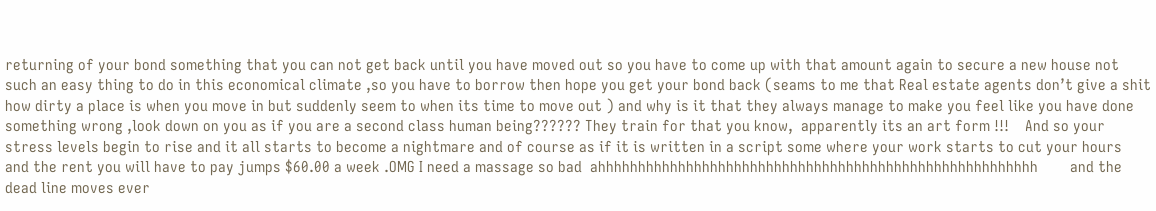returning of your bond something that you can not get back until you have moved out so you have to come up with that amount again to secure a new house not such an easy thing to do in this economical climate ,so you have to borrow then hope you get your bond back (seams to me that Real estate agents don’t give a shit how dirty a place is when you move in but suddenly seem to when its time to move out ) and why is it that they always manage to make you feel like you have done something wrong ,look down on you as if you are a second class human being?????? They train for that you know,  apparently its an art form !!!    And so your stress levels begin to rise and it all starts to become a nightmare and of course as if it is written in a script some where your work starts to cut your hours  and the rent you will have to pay jumps $60.00 a week .OMG I need a massage so bad  ahhhhhhhhhhhhhhhhhhhhhhhhhhhhhhhhhhhhhhhhhhhhhhhhhhhhhhh        and the dead line moves ever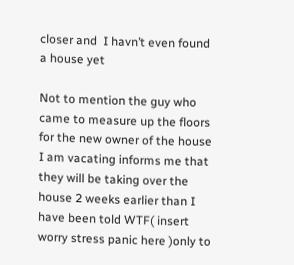closer and  I havn’t even found a house yet

Not to mention the guy who came to measure up the floors for the new owner of the house I am vacating informs me that they will be taking over the house 2 weeks earlier than I have been told WTF( insert worry stress panic here )only to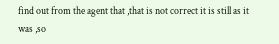find out from the agent that ,that is not correct it is still as it was ,so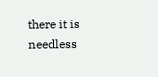there it is needless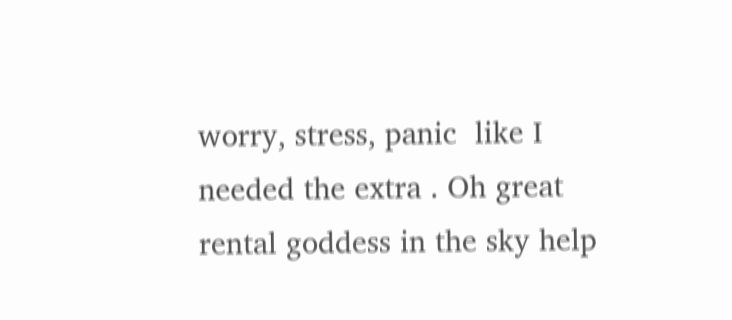worry, stress, panic  like I needed the extra . Oh great rental goddess in the sky help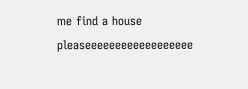me find a house pleaseeeeeeeeeeeeeeeeee